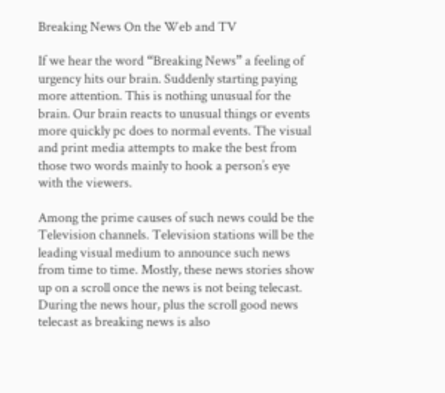Breaking News On the Web and TV

If we hear the word “Breaking News” a feeling of urgency hits our brain. Suddenly starting paying more attention. This is nothing unusual for the brain. Our brain reacts to unusual things or events more quickly pc does to normal events. The visual and print media attempts to make the best from those two words mainly to hook a person’s eye with the viewers.

Among the prime causes of such news could be the Television channels. Television stations will be the leading visual medium to announce such news from time to time. Mostly, these news stories show up on a scroll once the news is not being telecast. During the news hour, plus the scroll good news telecast as breaking news is also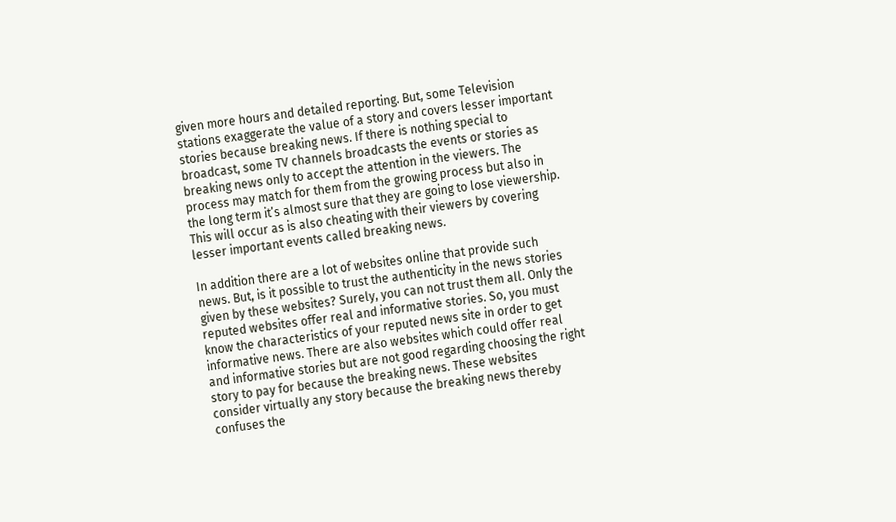given more hours and detailed reporting. But, some Television stations exaggerate the value of a story and covers lesser important stories because breaking news. If there is nothing special to broadcast, some TV channels broadcasts the events or stories as breaking news only to accept the attention in the viewers. The process may match for them from the growing process but also in the long term it’s almost sure that they are going to lose viewership. This will occur as is also cheating with their viewers by covering lesser important events called breaking news.

In addition there are a lot of websites online that provide such news. But, is it possible to trust the authenticity in the news stories given by these websites? Surely, you can not trust them all. Only the reputed websites offer real and informative stories. So, you must know the characteristics of your reputed news site in order to get informative news. There are also websites which could offer real and informative stories but are not good regarding choosing the right story to pay for because the breaking news. These websites consider virtually any story because the breaking news thereby confuses the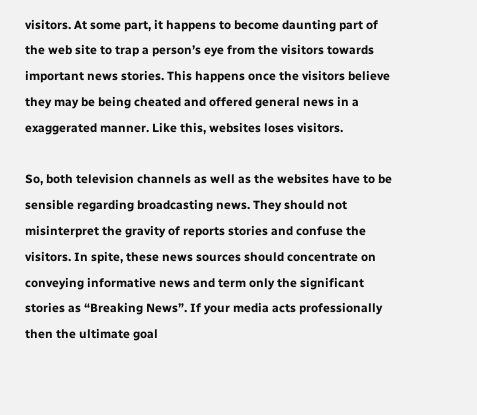visitors. At some part, it happens to become daunting part of the web site to trap a person’s eye from the visitors towards important news stories. This happens once the visitors believe they may be being cheated and offered general news in a exaggerated manner. Like this, websites loses visitors.

So, both television channels as well as the websites have to be sensible regarding broadcasting news. They should not misinterpret the gravity of reports stories and confuse the visitors. In spite, these news sources should concentrate on conveying informative news and term only the significant stories as “Breaking News”. If your media acts professionally then the ultimate goal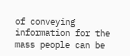of conveying information for the mass people can be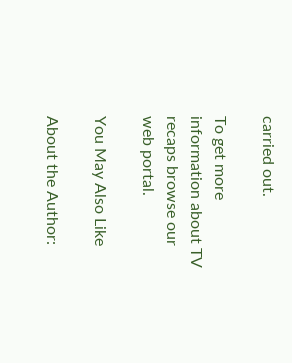carried out.

To get more information about TV recaps browse our web portal.

You May Also Like

About the Author: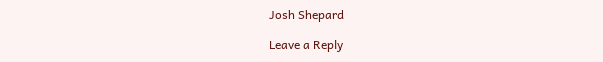Josh Shepard

Leave a Reply